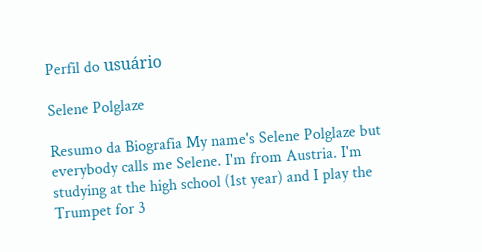Perfil do usuário

Selene Polglaze

Resumo da Biografia My name's Selene Polglaze but everybody calls me Selene. I'm from Austria. I'm studying at the high school (1st year) and I play the Trumpet for 3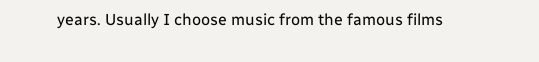years. Usually I choose music from the famous films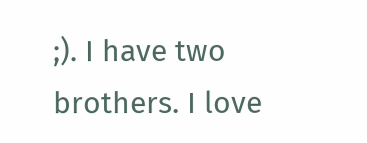;). I have two brothers. I love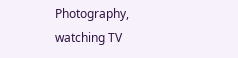Photography, watching TV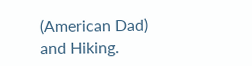(American Dad) and Hiking.